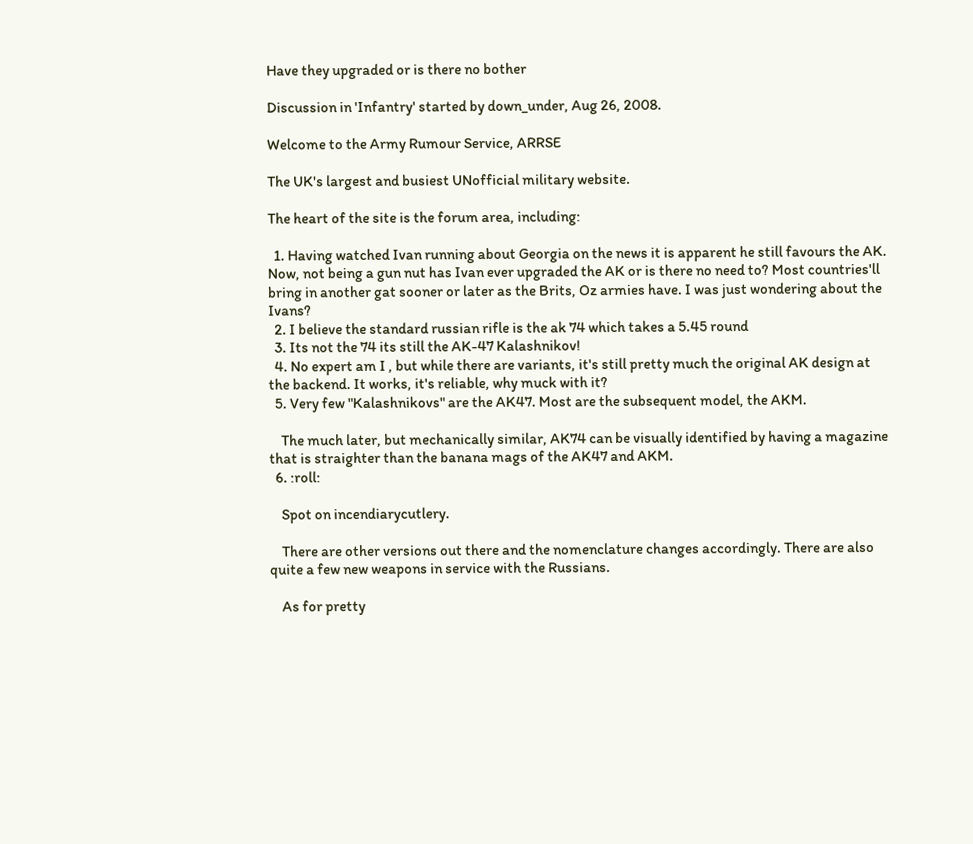Have they upgraded or is there no bother

Discussion in 'Infantry' started by down_under, Aug 26, 2008.

Welcome to the Army Rumour Service, ARRSE

The UK's largest and busiest UNofficial military website.

The heart of the site is the forum area, including:

  1. Having watched Ivan running about Georgia on the news it is apparent he still favours the AK. Now, not being a gun nut has Ivan ever upgraded the AK or is there no need to? Most countries'll bring in another gat sooner or later as the Brits, Oz armies have. I was just wondering about the Ivans?
  2. I believe the standard russian rifle is the ak 74 which takes a 5.45 round
  3. Its not the 74 its still the AK-47 Kalashnikov!
  4. No expert am I , but while there are variants, it's still pretty much the original AK design at the backend. It works, it's reliable, why muck with it?
  5. Very few "Kalashnikovs" are the AK47. Most are the subsequent model, the AKM.

    The much later, but mechanically similar, AK74 can be visually identified by having a magazine that is straighter than the banana mags of the AK47 and AKM.
  6. :roll:

    Spot on incendiarycutlery.

    There are other versions out there and the nomenclature changes accordingly. There are also quite a few new weapons in service with the Russians.

    As for pretty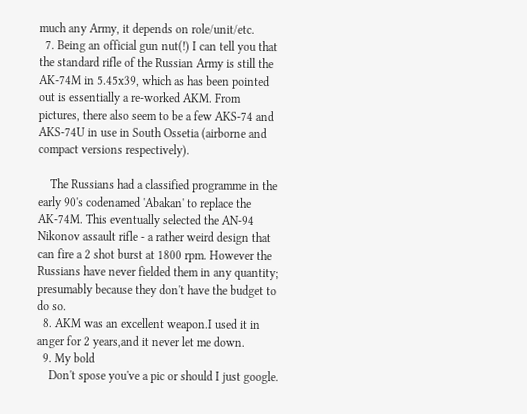much any Army, it depends on role/unit/etc.
  7. Being an official gun nut(!) I can tell you that the standard rifle of the Russian Army is still the AK-74M in 5.45x39, which as has been pointed out is essentially a re-worked AKM. From pictures, there also seem to be a few AKS-74 and AKS-74U in use in South Ossetia (airborne and compact versions respectively).

    The Russians had a classified programme in the early 90's codenamed 'Abakan' to replace the AK-74M. This eventually selected the AN-94 Nikonov assault rifle - a rather weird design that can fire a 2 shot burst at 1800 rpm. However the Russians have never fielded them in any quantity; presumably because they don't have the budget to do so.
  8. AKM was an excellent weapon.I used it in anger for 2 years,and it never let me down.
  9. My bold
    Don't spose you've a pic or should I just google.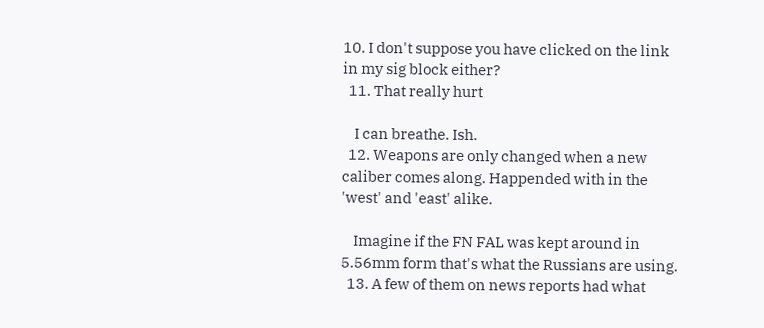10. I don't suppose you have clicked on the link in my sig block either?
  11. That really hurt

    I can breathe. Ish.
  12. Weapons are only changed when a new caliber comes along. Happended with in the 'west' and 'east' alike.

    Imagine if the FN FAL was kept around in 5.56mm form that's what the Russians are using.
  13. A few of them on news reports had what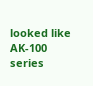looked like AK-100 series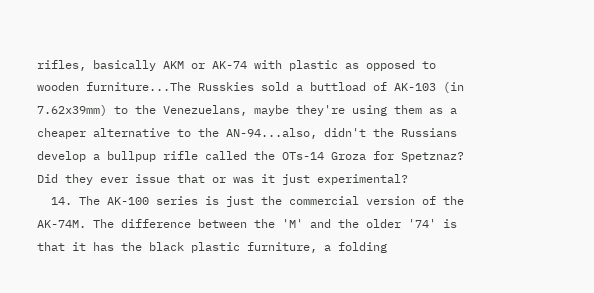rifles, basically AKM or AK-74 with plastic as opposed to wooden furniture...The Russkies sold a buttload of AK-103 (in 7.62x39mm) to the Venezuelans, maybe they're using them as a cheaper alternative to the AN-94...also, didn't the Russians develop a bullpup rifle called the OTs-14 Groza for Spetznaz? Did they ever issue that or was it just experimental?
  14. The AK-100 series is just the commercial version of the AK-74M. The difference between the 'M' and the older '74' is that it has the black plastic furniture, a folding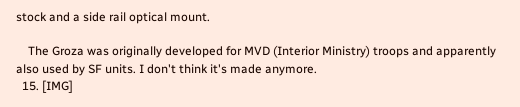stock and a side rail optical mount.

    The Groza was originally developed for MVD (Interior Ministry) troops and apparently also used by SF units. I don't think it's made anymore.
  15. [IMG]